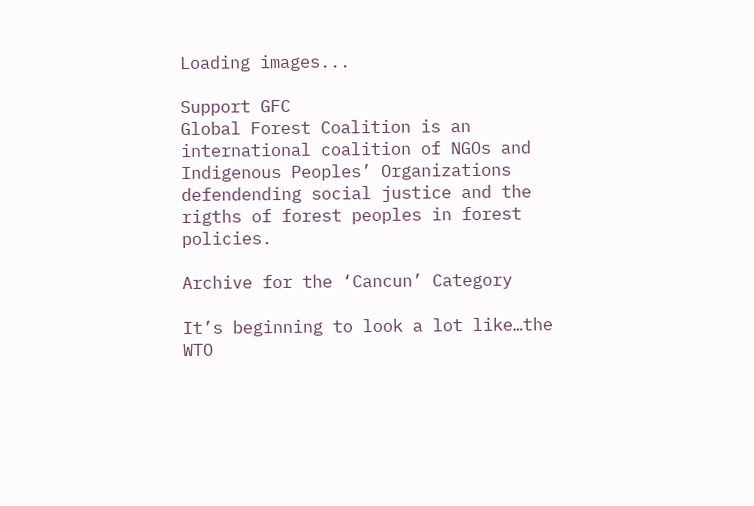Loading images...

Support GFC
Global Forest Coalition is an international coalition of NGOs and Indigenous Peoples’ Organizations defendending social justice and the rigths of forest peoples in forest policies.

Archive for the ‘Cancun’ Category

It’s beginning to look a lot like…the WTO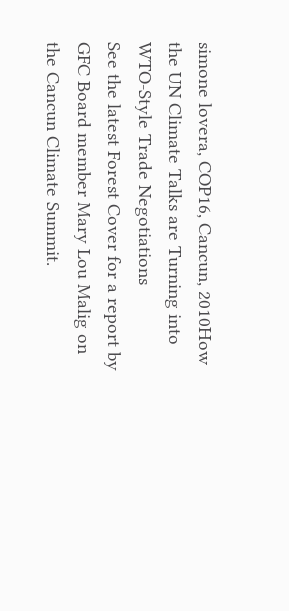simone lovera, COP16, Cancun, 2010How the UN Climate Talks are Turning into WTO-Style Trade Negotiations
See the latest Forest Cover for a report by GFC Board member Mary Lou Malig on the Cancun Climate Summit.